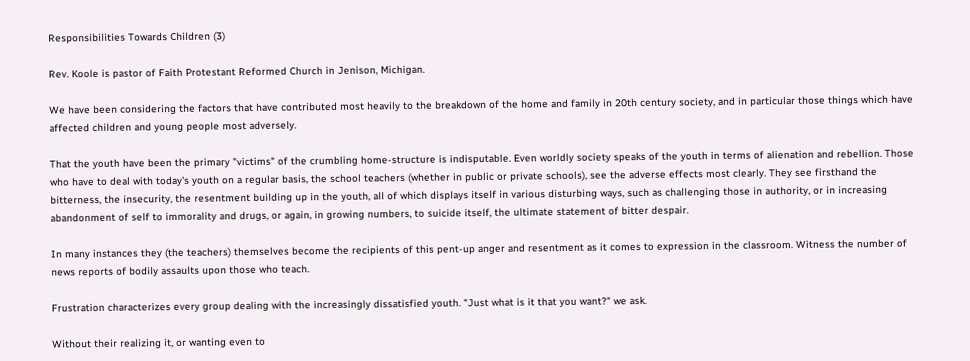Responsibilities Towards Children (3)

Rev. Koole is pastor of Faith Protestant Reformed Church in Jenison, Michigan.

We have been considering the factors that have contributed most heavily to the breakdown of the home and family in 20th century society, and in particular those things which have affected children and young people most adversely.

That the youth have been the primary "victims" of the crumbling home-structure is indisputable. Even worldly society speaks of the youth in terms of alienation and rebellion. Those who have to deal with today's youth on a regular basis, the school teachers (whether in public or private schools), see the adverse effects most clearly. They see firsthand the bitterness, the insecurity, the resentment building up in the youth, all of which displays itself in various disturbing ways, such as challenging those in authority, or in increasing abandonment of self to immorality and drugs, or again, in growing numbers, to suicide itself, the ultimate statement of bitter despair.

In many instances they (the teachers) themselves become the recipients of this pent-up anger and resentment as it comes to expression in the classroom. Witness the number of news reports of bodily assaults upon those who teach.

Frustration characterizes every group dealing with the increasingly dissatisfied youth. "Just what is it that you want?" we ask.

Without their realizing it, or wanting even to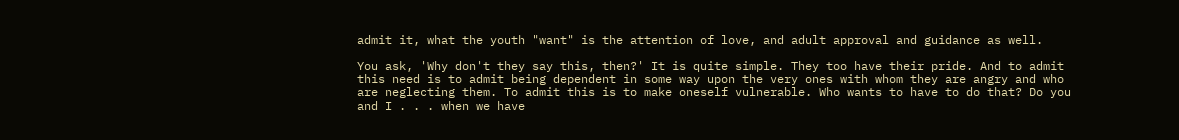admit it, what the youth "want" is the attention of love, and adult approval and guidance as well.

You ask, 'Why don't they say this, then?' It is quite simple. They too have their pride. And to admit this need is to admit being dependent in some way upon the very ones with whom they are angry and who are neglecting them. To admit this is to make oneself vulnerable. Who wants to have to do that? Do you and I . . . when we have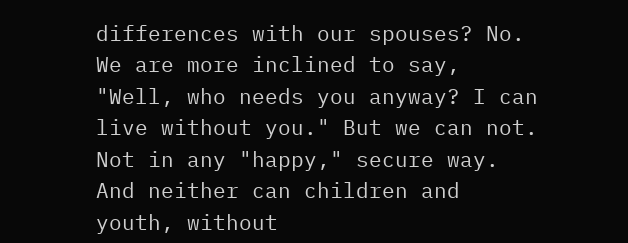differences with our spouses? No. We are more inclined to say, "Well, who needs you anyway? I can live without you." But we can not. Not in any "happy," secure way. And neither can children and youth, without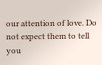our attention of love. Do not expect them to tell you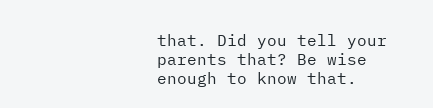that. Did you tell your parents that? Be wise enough to know that.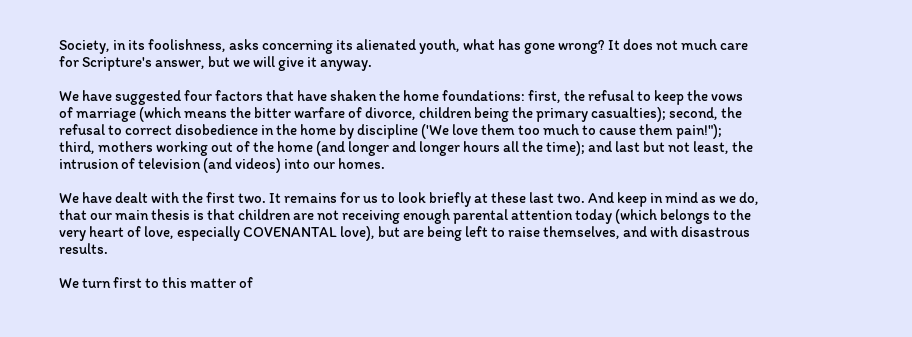Society, in its foolishness, asks concerning its alienated youth, what has gone wrong? It does not much care for Scripture's answer, but we will give it anyway.

We have suggested four factors that have shaken the home foundations: first, the refusal to keep the vows of marriage (which means the bitter warfare of divorce, children being the primary casualties); second, the refusal to correct disobedience in the home by discipline ('We love them too much to cause them pain!"); third, mothers working out of the home (and longer and longer hours all the time); and last but not least, the intrusion of television (and videos) into our homes.

We have dealt with the first two. It remains for us to look briefly at these last two. And keep in mind as we do, that our main thesis is that children are not receiving enough parental attention today (which belongs to the very heart of love, especially COVENANTAL love), but are being left to raise themselves, and with disastrous results.

We turn first to this matter of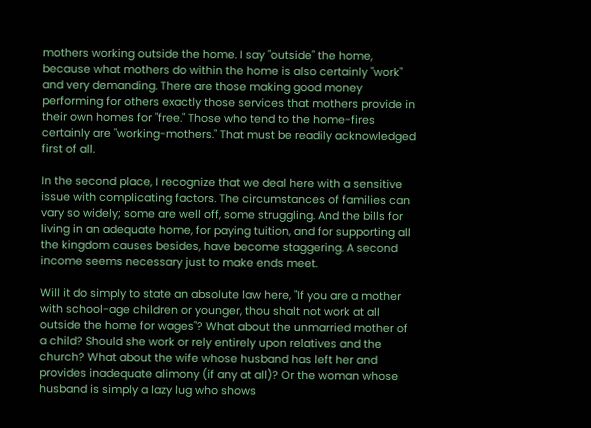mothers working outside the home. I say "outside" the home, because what mothers do within the home is also certainly "work" and very demanding. There are those making good money performing for others exactly those services that mothers provide in their own homes for "free." Those who tend to the home-fires certainly are "working-mothers." That must be readily acknowledged first of all.

In the second place, I recognize that we deal here with a sensitive issue with complicating factors. The circumstances of families can vary so widely; some are well off, some struggling. And the bills for living in an adequate home, for paying tuition, and for supporting all the kingdom causes besides, have become staggering. A second income seems necessary just to make ends meet.

Will it do simply to state an absolute law here, "If you are a mother with school-age children or younger, thou shalt not work at all outside the home for wages"? What about the unmarried mother of a child? Should she work or rely entirely upon relatives and the church? What about the wife whose husband has left her and provides inadequate alimony (if any at all)? Or the woman whose husband is simply a lazy lug who shows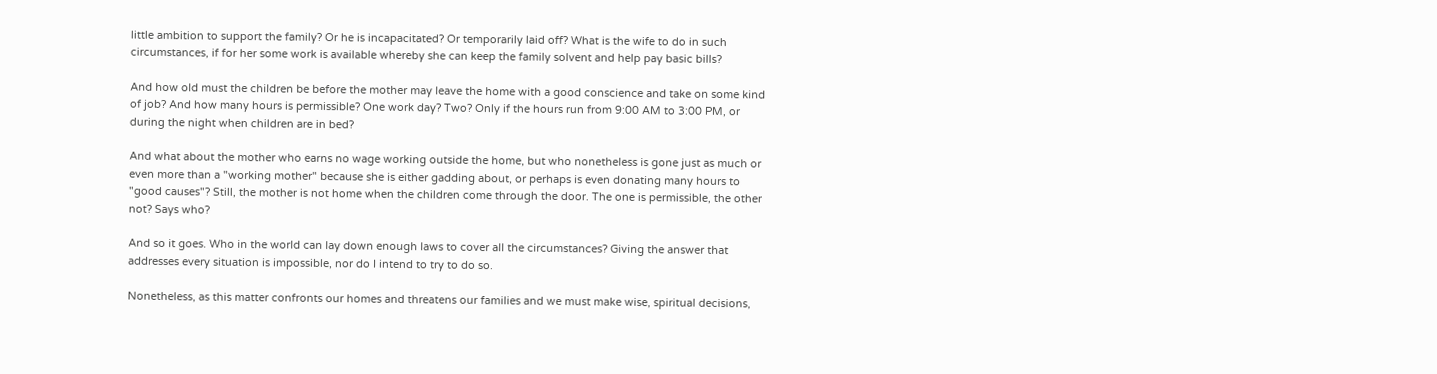little ambition to support the family? Or he is incapacitated? Or temporarily laid off? What is the wife to do in such circumstances, if for her some work is available whereby she can keep the family solvent and help pay basic bills?

And how old must the children be before the mother may leave the home with a good conscience and take on some kind of job? And how many hours is permissible? One work day? Two? Only if the hours run from 9:00 AM to 3:00 PM, or during the night when children are in bed?

And what about the mother who earns no wage working outside the home, but who nonetheless is gone just as much or even more than a "working mother" because she is either gadding about, or perhaps is even donating many hours to "good causes"? Still, the mother is not home when the children come through the door. The one is permissible, the other not? Says who?

And so it goes. Who in the world can lay down enough laws to cover all the circumstances? Giving the answer that addresses every situation is impossible, nor do I intend to try to do so.

Nonetheless, as this matter confronts our homes and threatens our families and we must make wise, spiritual decisions,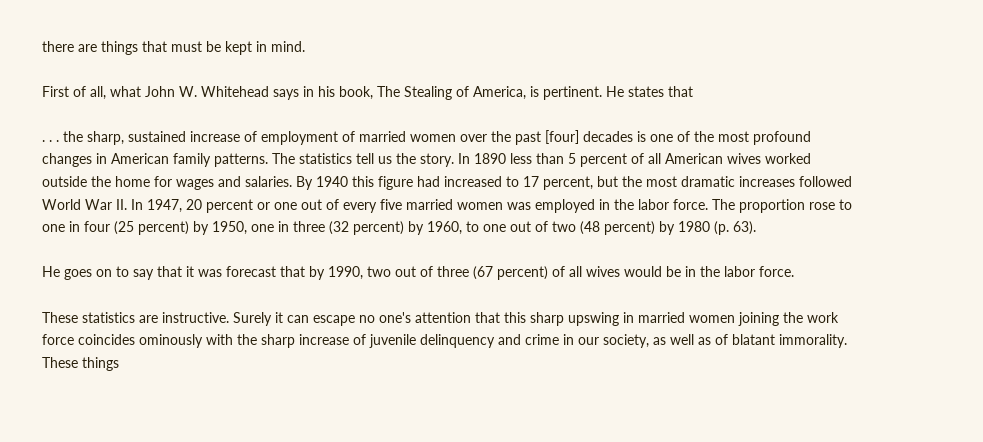there are things that must be kept in mind.

First of all, what John W. Whitehead says in his book, The Stealing of America, is pertinent. He states that

. . . the sharp, sustained increase of employment of married women over the past [four] decades is one of the most profound changes in American family patterns. The statistics tell us the story. In 1890 less than 5 percent of all American wives worked outside the home for wages and salaries. By 1940 this figure had increased to 17 percent, but the most dramatic increases followed World War II. In 1947, 20 percent or one out of every five married women was employed in the labor force. The proportion rose to one in four (25 percent) by 1950, one in three (32 percent) by 1960, to one out of two (48 percent) by 1980 (p. 63).

He goes on to say that it was forecast that by 1990, two out of three (67 percent) of all wives would be in the labor force.

These statistics are instructive. Surely it can escape no one's attention that this sharp upswing in married women joining the work force coincides ominously with the sharp increase of juvenile delinquency and crime in our society, as well as of blatant immorality. These things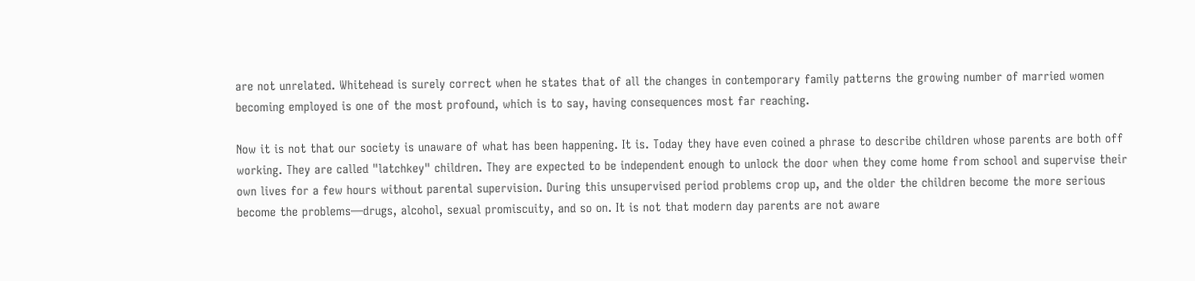are not unrelated. Whitehead is surely correct when he states that of all the changes in contemporary family patterns the growing number of married women becoming employed is one of the most profound, which is to say, having consequences most far reaching.

Now it is not that our society is unaware of what has been happening. It is. Today they have even coined a phrase to describe children whose parents are both off working. They are called "latchkey" children. They are expected to be independent enough to unlock the door when they come home from school and supervise their own lives for a few hours without parental supervision. During this unsupervised period problems crop up, and the older the children become the more serious become the problems—drugs, alcohol, sexual promiscuity, and so on. It is not that modern day parents are not aware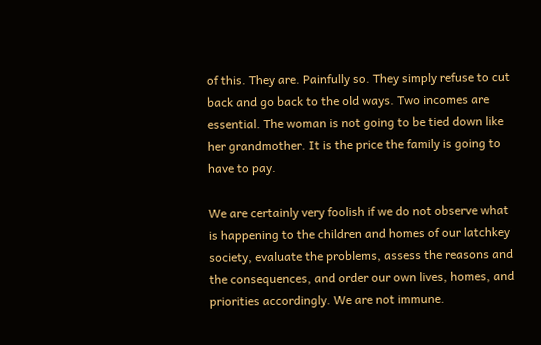of this. They are. Painfully so. They simply refuse to cut back and go back to the old ways. Two incomes are essential. The woman is not going to be tied down like her grandmother. It is the price the family is going to have to pay.

We are certainly very foolish if we do not observe what is happening to the children and homes of our latchkey society, evaluate the problems, assess the reasons and the consequences, and order our own lives, homes, and priorities accordingly. We are not immune.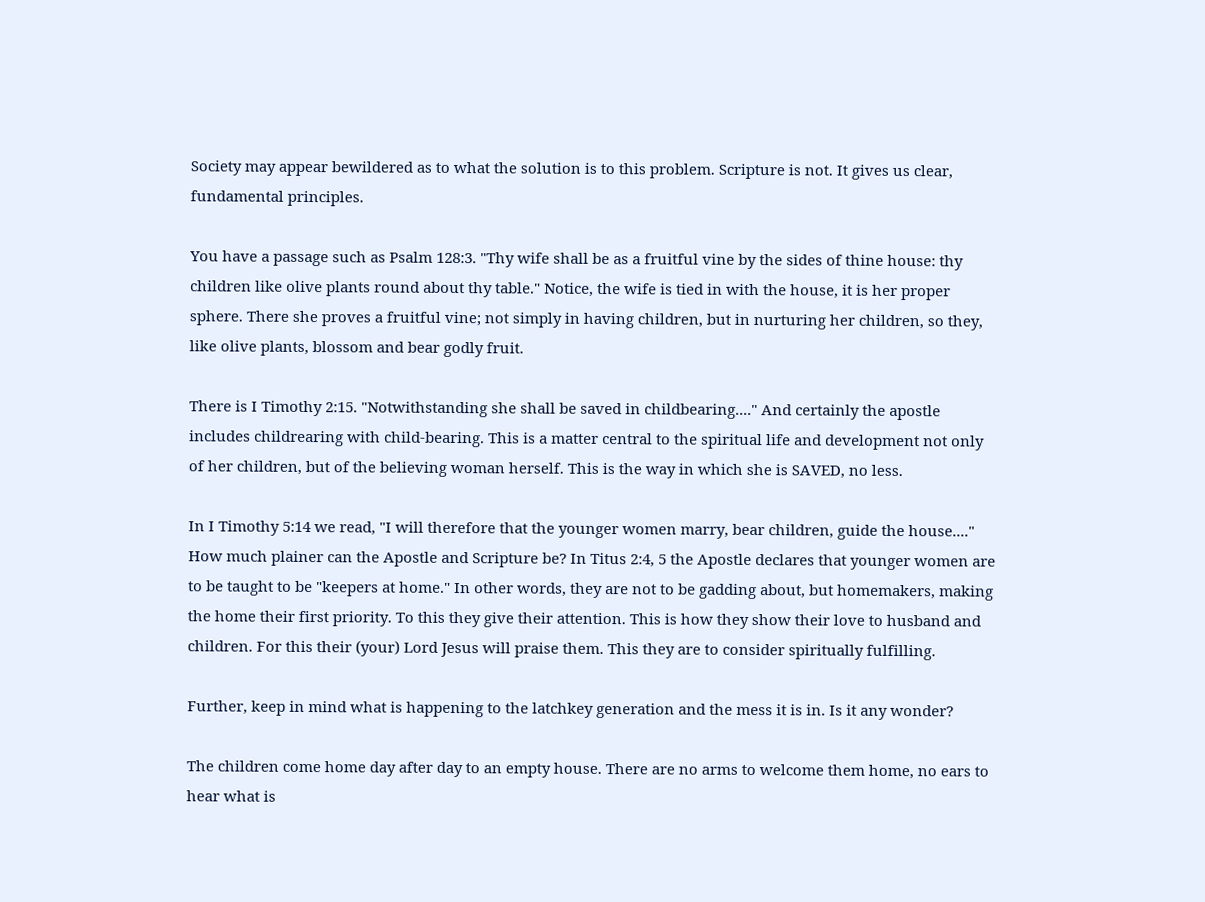Society may appear bewildered as to what the solution is to this problem. Scripture is not. It gives us clear, fundamental principles.

You have a passage such as Psalm 128:3. "Thy wife shall be as a fruitful vine by the sides of thine house: thy children like olive plants round about thy table." Notice, the wife is tied in with the house, it is her proper sphere. There she proves a fruitful vine; not simply in having children, but in nurturing her children, so they, like olive plants, blossom and bear godly fruit.

There is I Timothy 2:15. "Notwithstanding she shall be saved in childbearing...." And certainly the apostle includes childrearing with child-bearing. This is a matter central to the spiritual life and development not only of her children, but of the believing woman herself. This is the way in which she is SAVED, no less.

In I Timothy 5:14 we read, "I will therefore that the younger women marry, bear children, guide the house...." How much plainer can the Apostle and Scripture be? In Titus 2:4, 5 the Apostle declares that younger women are to be taught to be "keepers at home." In other words, they are not to be gadding about, but homemakers, making the home their first priority. To this they give their attention. This is how they show their love to husband and children. For this their (your) Lord Jesus will praise them. This they are to consider spiritually fulfilling.

Further, keep in mind what is happening to the latchkey generation and the mess it is in. Is it any wonder?

The children come home day after day to an empty house. There are no arms to welcome them home, no ears to hear what is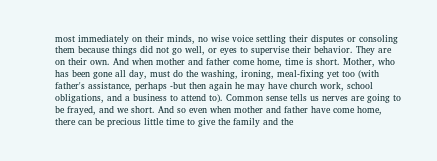most immediately on their minds, no wise voice settling their disputes or consoling them because things did not go well, or eyes to supervise their behavior. They are on their own. And when mother and father come home, time is short. Mother, who has been gone all day, must do the washing, ironing, meal-fixing yet too (with father's assistance, perhaps -but then again he may have church work, school obligations, and a business to attend to). Common sense tells us nerves are going to be frayed, and we short. And so even when mother and father have come home, there can be precious little time to give the family and the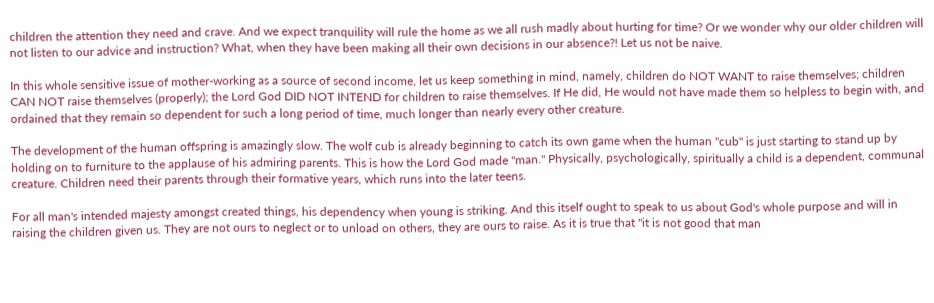children the attention they need and crave. And we expect tranquility will rule the home as we all rush madly about hurting for time? Or we wonder why our older children will not listen to our advice and instruction? What, when they have been making all their own decisions in our absence?! Let us not be naive.

In this whole sensitive issue of mother-working as a source of second income, let us keep something in mind, namely, children do NOT WANT to raise themselves; children CAN NOT raise themselves (properly); the Lord God DID NOT INTEND for children to raise themselves. If He did, He would not have made them so helpless to begin with, and ordained that they remain so dependent for such a long period of time, much longer than nearly every other creature.

The development of the human offspring is amazingly slow. The wolf cub is already beginning to catch its own game when the human "cub" is just starting to stand up by holding on to furniture to the applause of his admiring parents. This is how the Lord God made "man." Physically, psychologically, spiritually a child is a dependent, communal creature. Children need their parents through their formative years, which runs into the later teens.

For all man's intended majesty amongst created things, his dependency when young is striking. And this itself ought to speak to us about God's whole purpose and will in raising the children given us. They are not ours to neglect or to unload on others, they are ours to raise. As it is true that "it is not good that man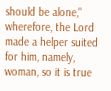should be alone," wherefore, the Lord made a helper suited for him, namely, woman, so it is true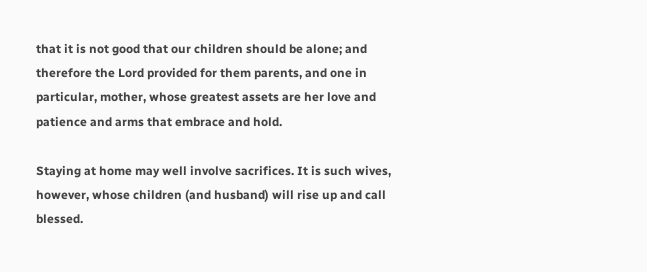that it is not good that our children should be alone; and therefore the Lord provided for them parents, and one in particular, mother, whose greatest assets are her love and patience and arms that embrace and hold.

Staying at home may well involve sacrifices. It is such wives, however, whose children (and husband) will rise up and call blessed.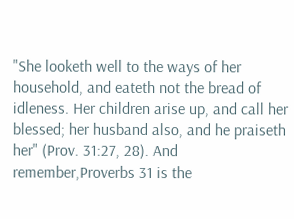"She looketh well to the ways of her household, and eateth not the bread of idleness. Her children arise up, and call her blessed; her husband also, and he praiseth her" (Prov. 31:27, 28). And remember,Proverbs 31 is the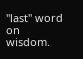"last" word on wisdom.